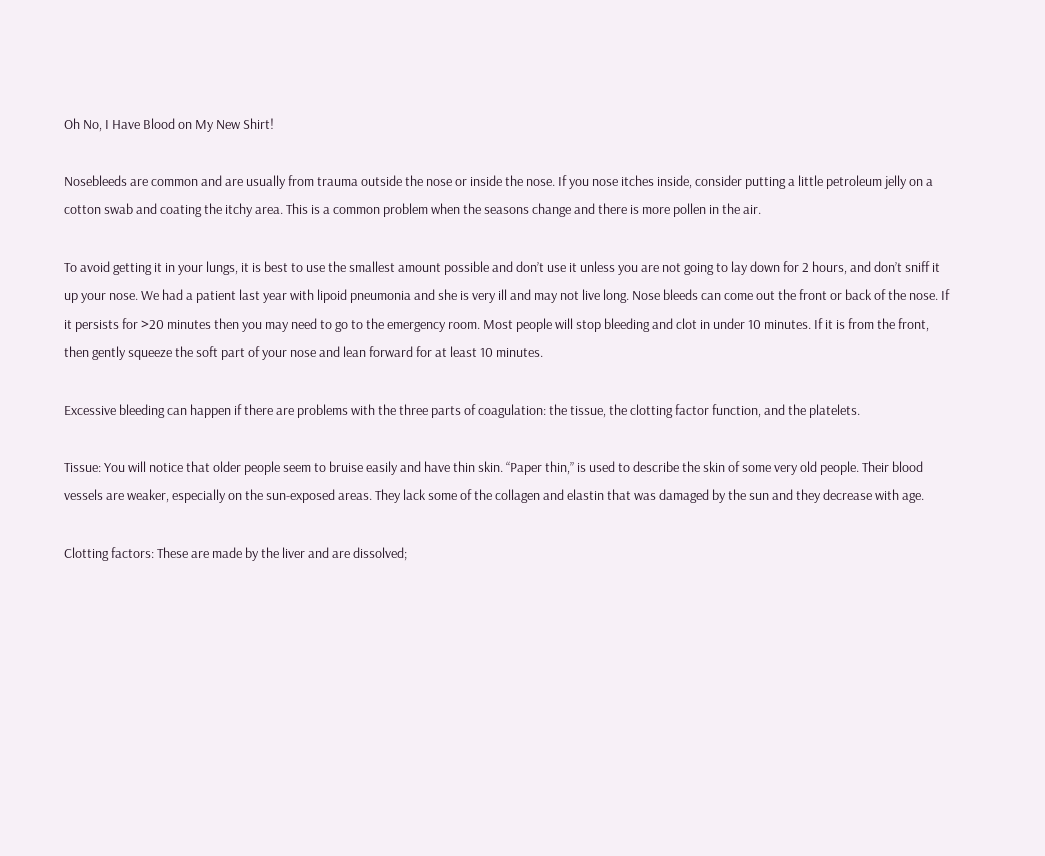Oh No, I Have Blood on My New Shirt!

Nosebleeds are common and are usually from trauma outside the nose or inside the nose. If you nose itches inside, consider putting a little petroleum jelly on a cotton swab and coating the itchy area. This is a common problem when the seasons change and there is more pollen in the air.

To avoid getting it in your lungs, it is best to use the smallest amount possible and don’t use it unless you are not going to lay down for 2 hours, and don’t sniff it up your nose. We had a patient last year with lipoid pneumonia and she is very ill and may not live long. Nose bleeds can come out the front or back of the nose. If it persists for >20 minutes then you may need to go to the emergency room. Most people will stop bleeding and clot in under 10 minutes. If it is from the front, then gently squeeze the soft part of your nose and lean forward for at least 10 minutes.

Excessive bleeding can happen if there are problems with the three parts of coagulation: the tissue, the clotting factor function, and the platelets.

Tissue: You will notice that older people seem to bruise easily and have thin skin. “Paper thin,” is used to describe the skin of some very old people. Their blood vessels are weaker, especially on the sun-exposed areas. They lack some of the collagen and elastin that was damaged by the sun and they decrease with age.

Clotting factors: These are made by the liver and are dissolved;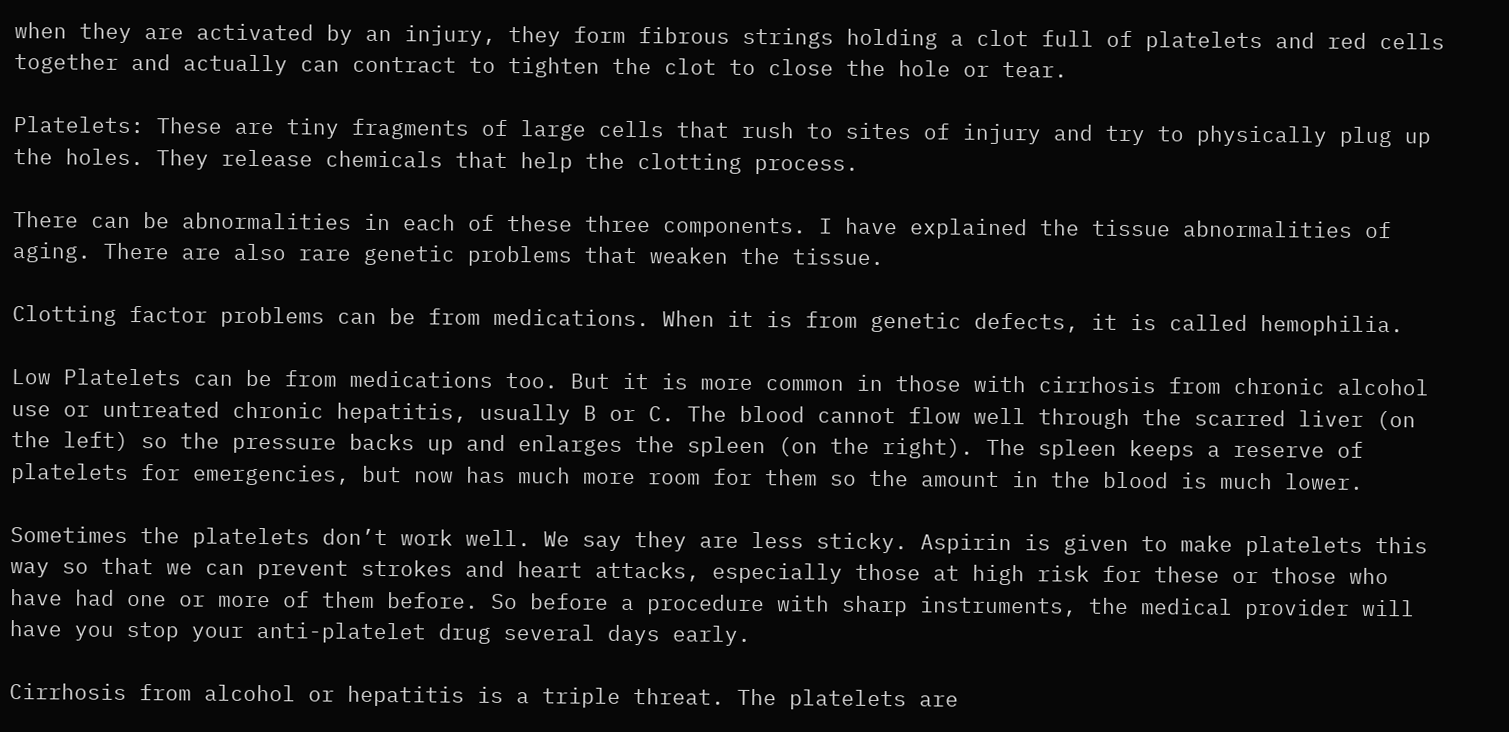when they are activated by an injury, they form fibrous strings holding a clot full of platelets and red cells together and actually can contract to tighten the clot to close the hole or tear.

Platelets: These are tiny fragments of large cells that rush to sites of injury and try to physically plug up the holes. They release chemicals that help the clotting process.

There can be abnormalities in each of these three components. I have explained the tissue abnormalities of aging. There are also rare genetic problems that weaken the tissue.

Clotting factor problems can be from medications. When it is from genetic defects, it is called hemophilia.

Low Platelets can be from medications too. But it is more common in those with cirrhosis from chronic alcohol use or untreated chronic hepatitis, usually B or C. The blood cannot flow well through the scarred liver (on the left) so the pressure backs up and enlarges the spleen (on the right). The spleen keeps a reserve of platelets for emergencies, but now has much more room for them so the amount in the blood is much lower.

Sometimes the platelets don’t work well. We say they are less sticky. Aspirin is given to make platelets this way so that we can prevent strokes and heart attacks, especially those at high risk for these or those who have had one or more of them before. So before a procedure with sharp instruments, the medical provider will have you stop your anti-platelet drug several days early.

Cirrhosis from alcohol or hepatitis is a triple threat. The platelets are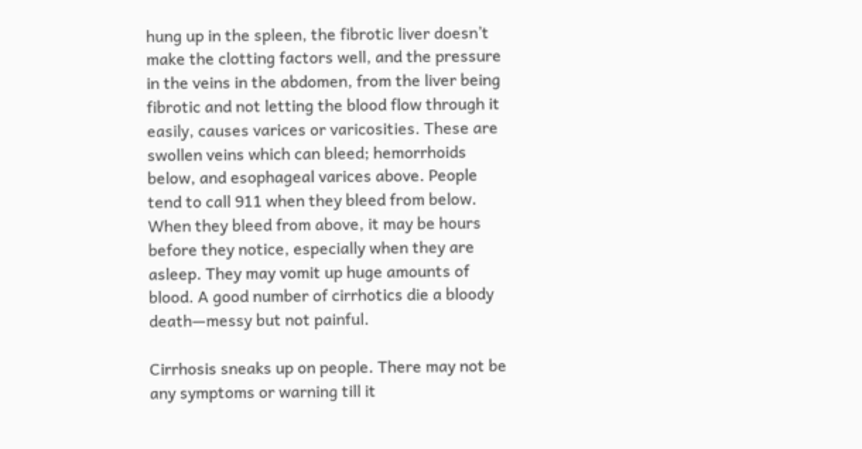hung up in the spleen, the fibrotic liver doesn’t make the clotting factors well, and the pressure in the veins in the abdomen, from the liver being fibrotic and not letting the blood flow through it easily, causes varices or varicosities. These are swollen veins which can bleed; hemorrhoids below, and esophageal varices above. People tend to call 911 when they bleed from below. When they bleed from above, it may be hours before they notice, especially when they are asleep. They may vomit up huge amounts of blood. A good number of cirrhotics die a bloody death—messy but not painful.

Cirrhosis sneaks up on people. There may not be any symptoms or warning till it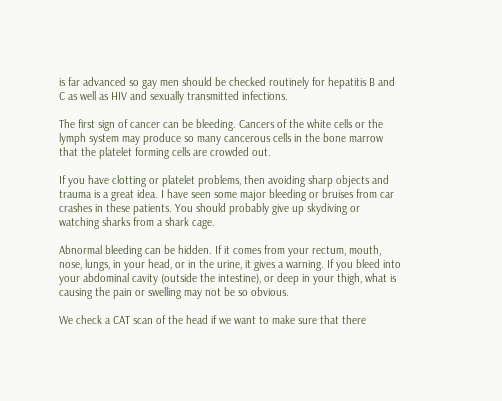is far advanced so gay men should be checked routinely for hepatitis B and C as well as HIV and sexually transmitted infections.

The first sign of cancer can be bleeding. Cancers of the white cells or the lymph system may produce so many cancerous cells in the bone marrow that the platelet forming cells are crowded out.

If you have clotting or platelet problems, then avoiding sharp objects and trauma is a great idea. I have seen some major bleeding or bruises from car crashes in these patients. You should probably give up skydiving or watching sharks from a shark cage.

Abnormal bleeding can be hidden. If it comes from your rectum, mouth, nose, lungs, in your head, or in the urine, it gives a warning. If you bleed into your abdominal cavity (outside the intestine), or deep in your thigh, what is causing the pain or swelling may not be so obvious.

We check a CAT scan of the head if we want to make sure that there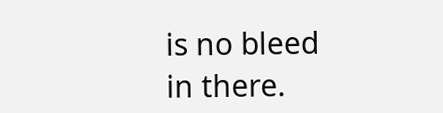is no bleed in there.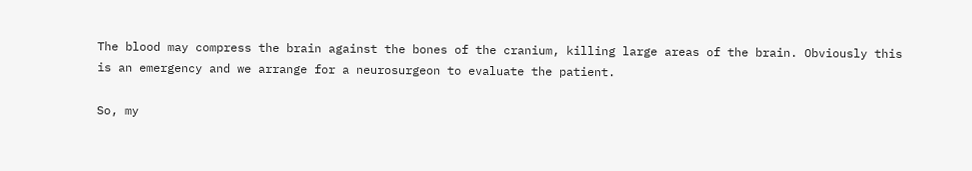The blood may compress the brain against the bones of the cranium, killing large areas of the brain. Obviously this is an emergency and we arrange for a neurosurgeon to evaluate the patient.

So, my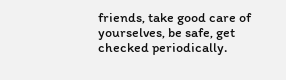friends, take good care of yourselves, be safe, get checked periodically.